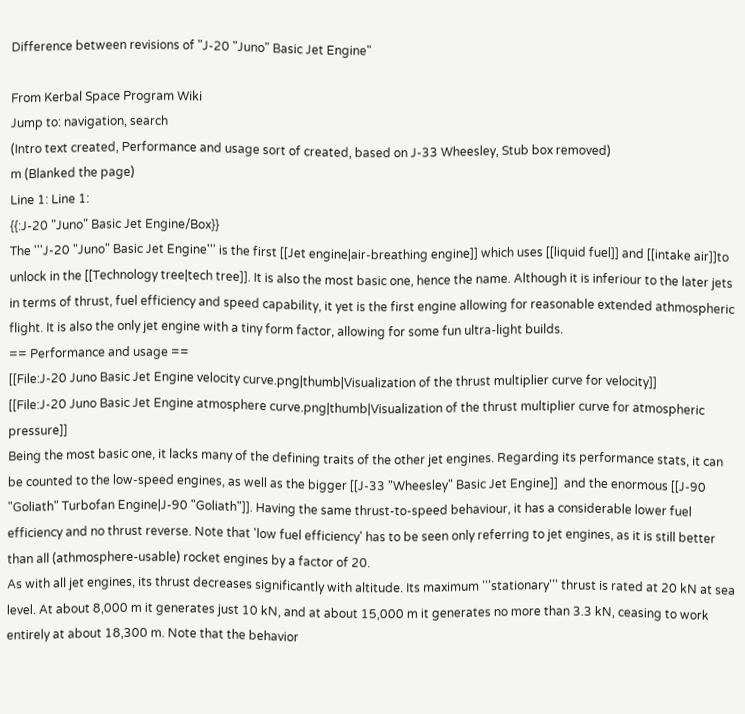Difference between revisions of "J-20 "Juno" Basic Jet Engine"

From Kerbal Space Program Wiki
Jump to: navigation, search
(Intro text created, Performance and usage sort of created, based on J-33 Wheesley, Stub box removed)
m (Blanked the page)
Line 1: Line 1:
{{:J-20 "Juno" Basic Jet Engine/Box}}
The '''J-20 "Juno" Basic Jet Engine''' is the first [[Jet engine|air-breathing engine]] which uses [[liquid fuel]] and [[intake air]]to unlock in the [[Technology tree|tech tree]]. It is also the most basic one, hence the name. Although it is inferiour to the later jets in terms of thrust, fuel efficiency and speed capability, it yet is the first engine allowing for reasonable extended athmospheric flight. It is also the only jet engine with a tiny form factor, allowing for some fun ultra-light builds.
== Performance and usage ==
[[File:J-20 Juno Basic Jet Engine velocity curve.png|thumb|Visualization of the thrust multiplier curve for velocity]]
[[File:J-20 Juno Basic Jet Engine atmosphere curve.png|thumb|Visualization of the thrust multiplier curve for atmospheric pressure]]
Being the most basic one, it lacks many of the defining traits of the other jet engines. Regarding its performance stats, it can be counted to the low-speed engines, as well as the bigger [[J-33 "Wheesley" Basic Jet Engine]]  and the enormous [[J-90 "Goliath" Turbofan Engine|J-90 "Goliath"]]. Having the same thrust-to-speed behaviour, it has a considerable lower fuel efficiency and no thrust reverse. Note that 'low fuel efficiency' has to be seen only referring to jet engines, as it is still better than all (athmosphere-usable) rocket engines by a factor of 20.
As with all jet engines, its thrust decreases significantly with altitude. Its maximum '''stationary''' thrust is rated at 20 kN at sea level. At about 8,000 m it generates just 10 kN, and at about 15,000 m it generates no more than 3.3 kN, ceasing to work entirely at about 18,300 m. Note that the behavior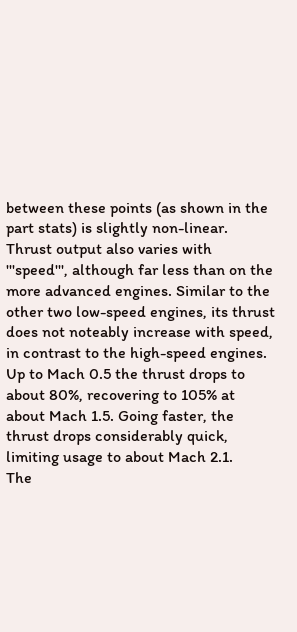between these points (as shown in the part stats) is slightly non-linear.
Thrust output also varies with '''speed''', although far less than on the more advanced engines. Similar to the other two low-speed engines, its thrust does not noteably increase with speed, in contrast to the high-speed engines. Up to Mach 0.5 the thrust drops to about 80%, recovering to 105% at about Mach 1.5. Going faster, the thrust drops considerably quick, limiting usage to about Mach 2.1.
The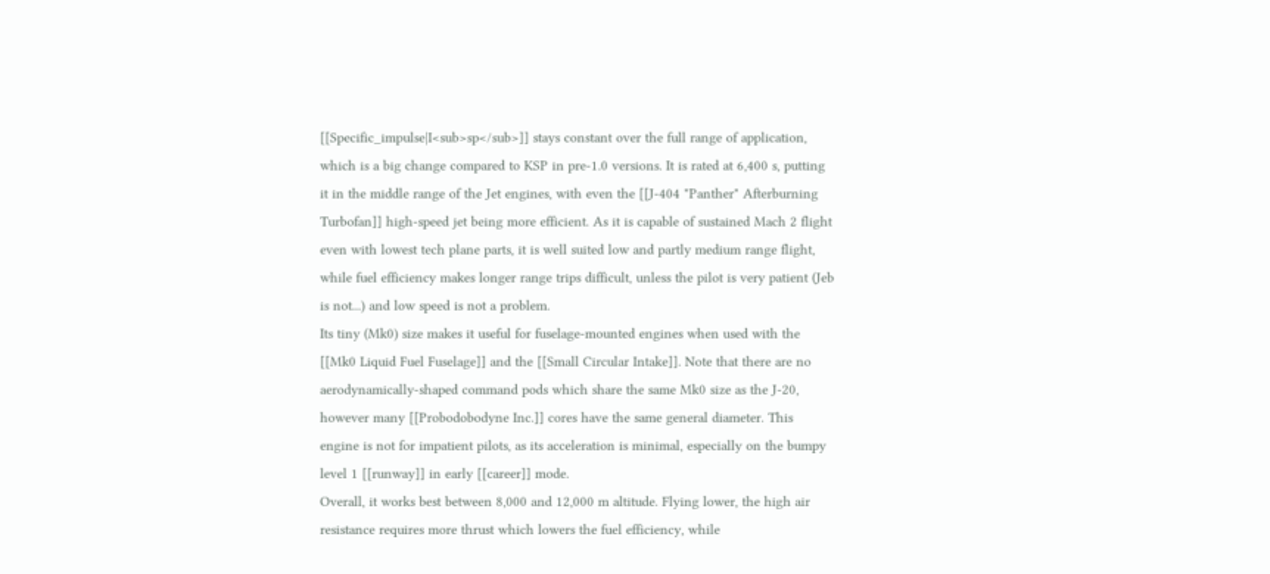[[Specific_impulse|I<sub>sp</sub>]] stays constant over the full range of application, which is a big change compared to KSP in pre-1.0 versions. It is rated at 6,400 s, putting it in the middle range of the Jet engines, with even the [[J-404 "Panther" Afterburning Turbofan]] high-speed jet being more efficient. As it is capable of sustained Mach 2 flight even with lowest tech plane parts, it is well suited low and partly medium range flight, while fuel efficiency makes longer range trips difficult, unless the pilot is very patient (Jeb is not...) and low speed is not a problem.
Its tiny (Mk0) size makes it useful for fuselage-mounted engines when used with the [[Mk0 Liquid Fuel Fuselage]] and the [[Small Circular Intake]]. Note that there are no aerodynamically-shaped command pods which share the same Mk0 size as the J-20, however many [[Probodobodyne Inc.]] cores have the same general diameter. This engine is not for impatient pilots, as its acceleration is minimal, especially on the bumpy level 1 [[runway]] in early [[career]] mode.
Overall, it works best between 8,000 and 12,000 m altitude. Flying lower, the high air resistance requires more thrust which lowers the fuel efficiency, while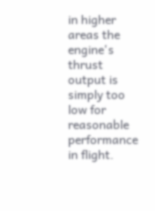in higher areas the engine's thrust output is simply too low for reasonable performance in flight.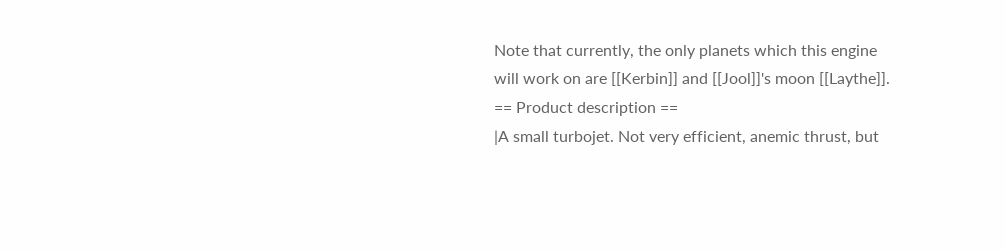Note that currently, the only planets which this engine will work on are [[Kerbin]] and [[Jool]]'s moon [[Laythe]].
== Product description ==
|A small turbojet. Not very efficient, anemic thrust, but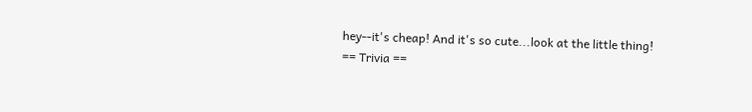hey--it's cheap! And it's so cute...look at the little thing!
== Trivia ==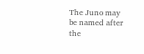The Juno may be named after the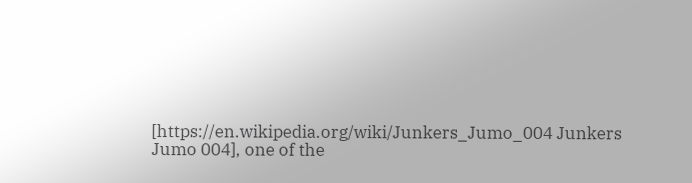[https://en.wikipedia.org/wiki/Junkers_Jumo_004 Junkers Jumo 004], one of the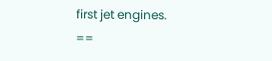first jet engines.
==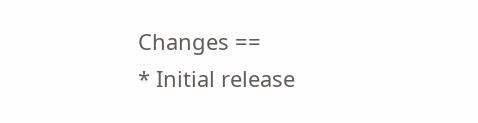Changes ==
* Initial release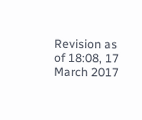Revision as of 18:08, 17 March 2017